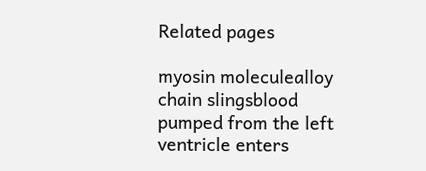Related pages

myosin moleculealloy chain slingsblood pumped from the left ventricle enters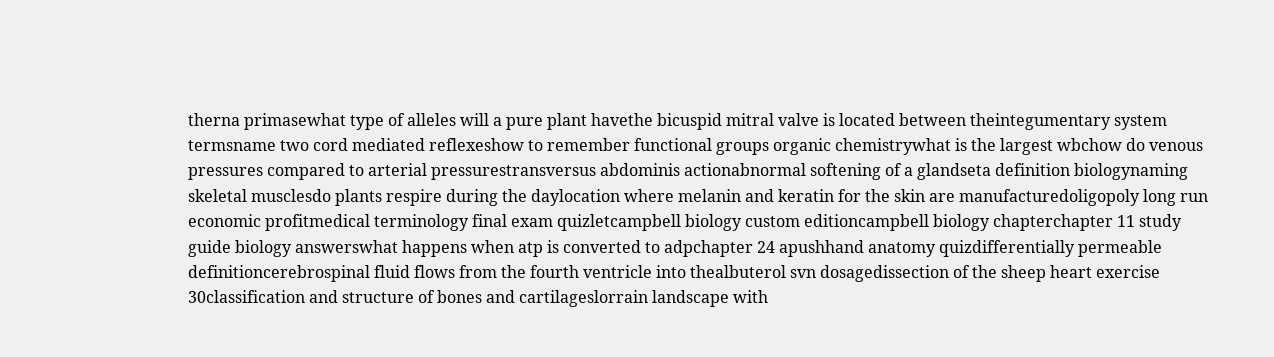therna primasewhat type of alleles will a pure plant havethe bicuspid mitral valve is located between theintegumentary system termsname two cord mediated reflexeshow to remember functional groups organic chemistrywhat is the largest wbchow do venous pressures compared to arterial pressurestransversus abdominis actionabnormal softening of a glandseta definition biologynaming skeletal musclesdo plants respire during the daylocation where melanin and keratin for the skin are manufacturedoligopoly long run economic profitmedical terminology final exam quizletcampbell biology custom editioncampbell biology chapterchapter 11 study guide biology answerswhat happens when atp is converted to adpchapter 24 apushhand anatomy quizdifferentially permeable definitioncerebrospinal fluid flows from the fourth ventricle into thealbuterol svn dosagedissection of the sheep heart exercise 30classification and structure of bones and cartilageslorrain landscape with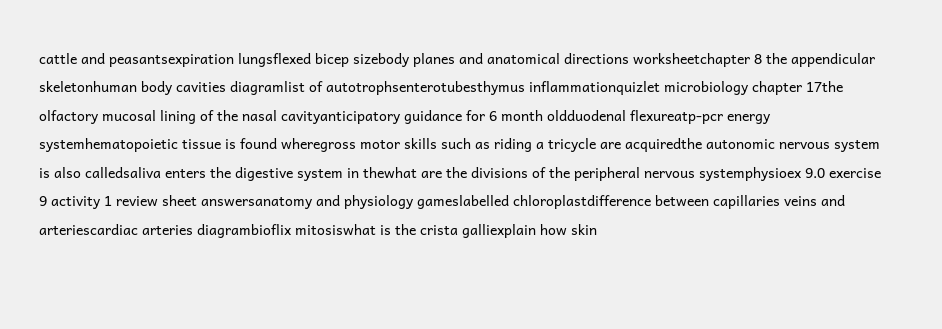cattle and peasantsexpiration lungsflexed bicep sizebody planes and anatomical directions worksheetchapter 8 the appendicular skeletonhuman body cavities diagramlist of autotrophsenterotubesthymus inflammationquizlet microbiology chapter 17the olfactory mucosal lining of the nasal cavityanticipatory guidance for 6 month oldduodenal flexureatp-pcr energy systemhematopoietic tissue is found wheregross motor skills such as riding a tricycle are acquiredthe autonomic nervous system is also calledsaliva enters the digestive system in thewhat are the divisions of the peripheral nervous systemphysioex 9.0 exercise 9 activity 1 review sheet answersanatomy and physiology gameslabelled chloroplastdifference between capillaries veins and arteriescardiac arteries diagrambioflix mitosiswhat is the crista galliexplain how skin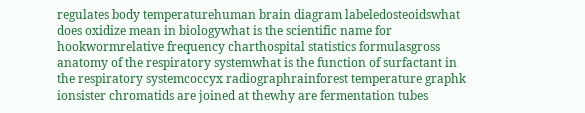regulates body temperaturehuman brain diagram labeledosteoidswhat does oxidize mean in biologywhat is the scientific name for hookwormrelative frequency charthospital statistics formulasgross anatomy of the respiratory systemwhat is the function of surfactant in the respiratory systemcoccyx radiographrainforest temperature graphk ionsister chromatids are joined at thewhy are fermentation tubes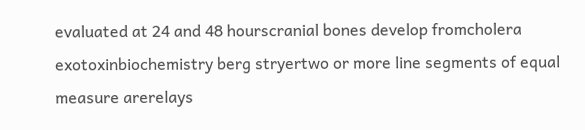evaluated at 24 and 48 hourscranial bones develop fromcholera exotoxinbiochemistry berg stryertwo or more line segments of equal measure arerelays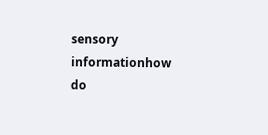sensory informationhow do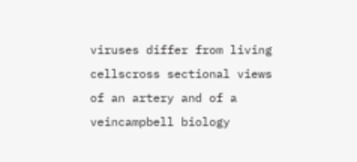viruses differ from living cellscross sectional views of an artery and of a veincampbell biology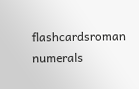flashcardsroman numerals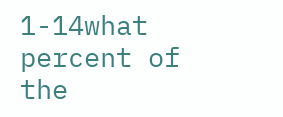1-14what percent of the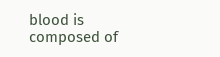blood is composed of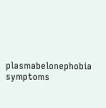plasmabelonephobia symptoms